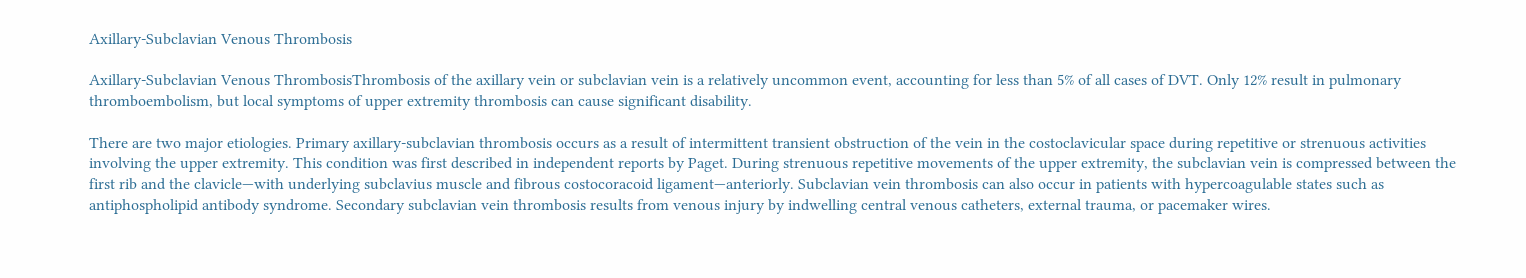Axillary-Subclavian Venous Thrombosis

Axillary-Subclavian Venous ThrombosisThrombosis of the axillary vein or subclavian vein is a relatively uncommon event, accounting for less than 5% of all cases of DVT. Only 12% result in pulmonary thromboembolism, but local symptoms of upper extremity thrombosis can cause significant disability.

There are two major etiologies. Primary axillary-subclavian thrombosis occurs as a result of intermittent transient obstruction of the vein in the costoclavicular space during repetitive or strenuous activities involving the upper extremity. This condition was first described in independent reports by Paget. During strenuous repetitive movements of the upper extremity, the subclavian vein is compressed between the first rib and the clavicle—with underlying subclavius muscle and fibrous costocoracoid ligament—anteriorly. Subclavian vein thrombosis can also occur in patients with hypercoagulable states such as antiphospholipid antibody syndrome. Secondary subclavian vein thrombosis results from venous injury by indwelling central venous catheters, external trauma, or pacemaker wires.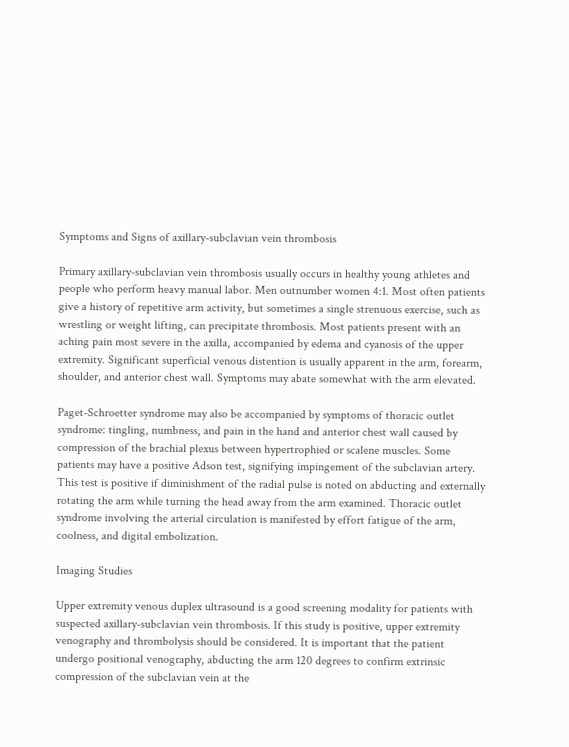Symptoms and Signs of axillary-subclavian vein thrombosis

Primary axillary-subclavian vein thrombosis usually occurs in healthy young athletes and people who perform heavy manual labor. Men outnumber women 4:1. Most often patients give a history of repetitive arm activity, but sometimes a single strenuous exercise, such as wrestling or weight lifting, can precipitate thrombosis. Most patients present with an aching pain most severe in the axilla, accompanied by edema and cyanosis of the upper extremity. Significant superficial venous distention is usually apparent in the arm, forearm, shoulder, and anterior chest wall. Symptoms may abate somewhat with the arm elevated.

Paget-Schroetter syndrome may also be accompanied by symptoms of thoracic outlet syndrome: tingling, numbness, and pain in the hand and anterior chest wall caused by compression of the brachial plexus between hypertrophied or scalene muscles. Some patients may have a positive Adson test, signifying impingement of the subclavian artery. This test is positive if diminishment of the radial pulse is noted on abducting and externally rotating the arm while turning the head away from the arm examined. Thoracic outlet syndrome involving the arterial circulation is manifested by effort fatigue of the arm, coolness, and digital embolization.

Imaging Studies

Upper extremity venous duplex ultrasound is a good screening modality for patients with suspected axillary-subclavian vein thrombosis. If this study is positive, upper extremity venography and thrombolysis should be considered. It is important that the patient undergo positional venography, abducting the arm 120 degrees to confirm extrinsic compression of the subclavian vein at the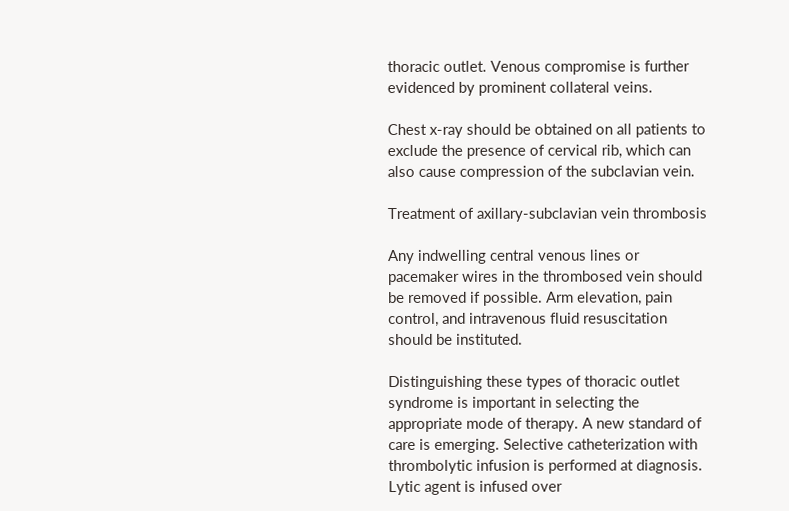thoracic outlet. Venous compromise is further evidenced by prominent collateral veins.

Chest x-ray should be obtained on all patients to exclude the presence of cervical rib, which can also cause compression of the subclavian vein.

Treatment of axillary-subclavian vein thrombosis

Any indwelling central venous lines or pacemaker wires in the thrombosed vein should be removed if possible. Arm elevation, pain control, and intravenous fluid resuscitation should be instituted.

Distinguishing these types of thoracic outlet syndrome is important in selecting the appropriate mode of therapy. A new standard of care is emerging. Selective catheterization with thrombolytic infusion is performed at diagnosis. Lytic agent is infused over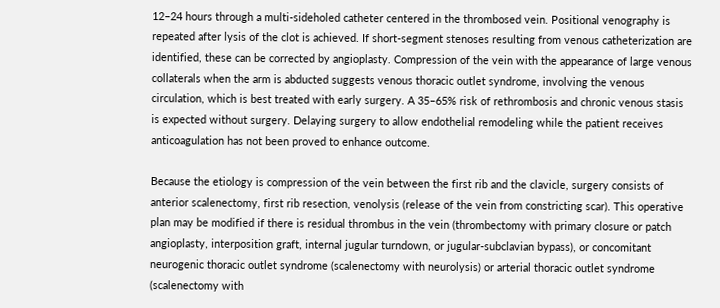12–24 hours through a multi-sideholed catheter centered in the thrombosed vein. Positional venography is repeated after lysis of the clot is achieved. If short-segment stenoses resulting from venous catheterization are identified, these can be corrected by angioplasty. Compression of the vein with the appearance of large venous collaterals when the arm is abducted suggests venous thoracic outlet syndrome, involving the venous circulation, which is best treated with early surgery. A 35–65% risk of rethrombosis and chronic venous stasis is expected without surgery. Delaying surgery to allow endothelial remodeling while the patient receives anticoagulation has not been proved to enhance outcome.

Because the etiology is compression of the vein between the first rib and the clavicle, surgery consists of anterior scalenectomy, first rib resection, venolysis (release of the vein from constricting scar). This operative plan may be modified if there is residual thrombus in the vein (thrombectomy with primary closure or patch angioplasty, interposition graft, internal jugular turndown, or jugular-subclavian bypass), or concomitant neurogenic thoracic outlet syndrome (scalenectomy with neurolysis) or arterial thoracic outlet syndrome (scalenectomy with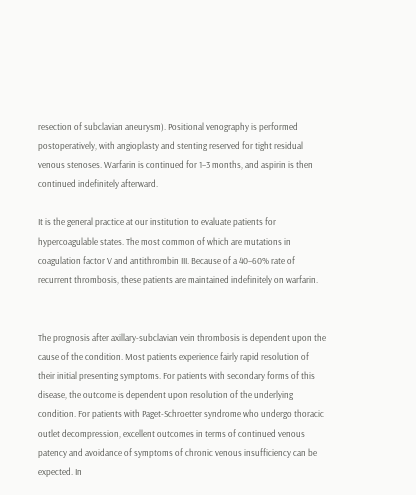resection of subclavian aneurysm). Positional venography is performed postoperatively, with angioplasty and stenting reserved for tight residual venous stenoses. Warfarin is continued for 1–3 months, and aspirin is then continued indefinitely afterward.

It is the general practice at our institution to evaluate patients for hypercoagulable states. The most common of which are mutations in coagulation factor V and antithrombin III. Because of a 40–60% rate of recurrent thrombosis, these patients are maintained indefinitely on warfarin.


The prognosis after axillary-subclavian vein thrombosis is dependent upon the cause of the condition. Most patients experience fairly rapid resolution of their initial presenting symptoms. For patients with secondary forms of this disease, the outcome is dependent upon resolution of the underlying condition. For patients with Paget-Schroetter syndrome who undergo thoracic outlet decompression, excellent outcomes in terms of continued venous patency and avoidance of symptoms of chronic venous insufficiency can be expected. In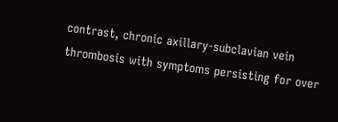contrast, chronic axillary-subclavian vein thrombosis with symptoms persisting for over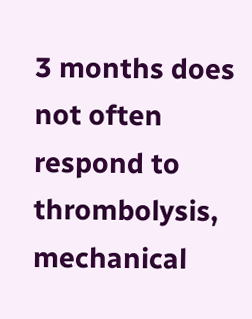3 months does not often respond to thrombolysis, mechanical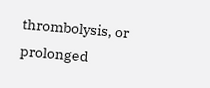thrombolysis, or prolonged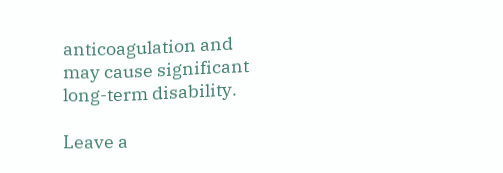anticoagulation and may cause significant long-term disability.

Leave a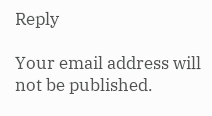Reply

Your email address will not be published.